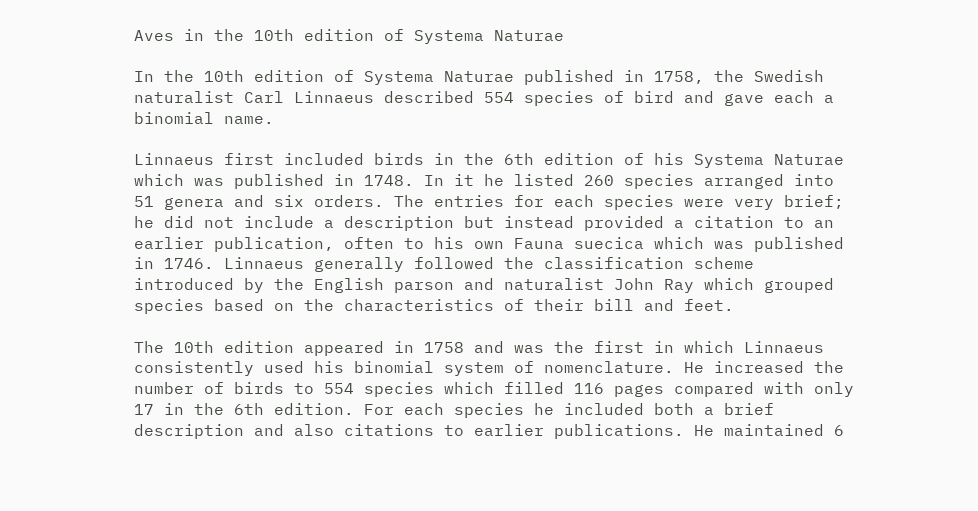Aves in the 10th edition of Systema Naturae

In the 10th edition of Systema Naturae published in 1758, the Swedish naturalist Carl Linnaeus described 554 species of bird and gave each a binomial name.

Linnaeus first included birds in the 6th edition of his Systema Naturae which was published in 1748. In it he listed 260 species arranged into 51 genera and six orders. The entries for each species were very brief; he did not include a description but instead provided a citation to an earlier publication, often to his own Fauna suecica which was published in 1746. Linnaeus generally followed the classification scheme introduced by the English parson and naturalist John Ray which grouped species based on the characteristics of their bill and feet.

The 10th edition appeared in 1758 and was the first in which Linnaeus consistently used his binomial system of nomenclature. He increased the number of birds to 554 species which filled 116 pages compared with only 17 in the 6th edition. For each species he included both a brief description and also citations to earlier publications. He maintained 6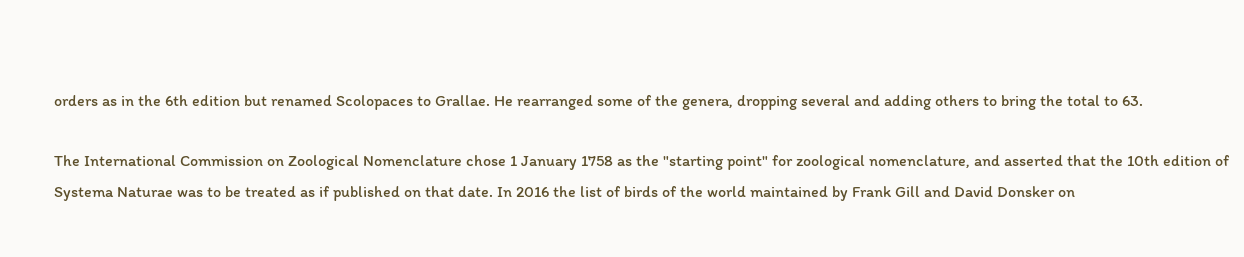orders as in the 6th edition but renamed Scolopaces to Grallae. He rearranged some of the genera, dropping several and adding others to bring the total to 63.

The International Commission on Zoological Nomenclature chose 1 January 1758 as the "starting point" for zoological nomenclature, and asserted that the 10th edition of Systema Naturae was to be treated as if published on that date. In 2016 the list of birds of the world maintained by Frank Gill and David Donsker on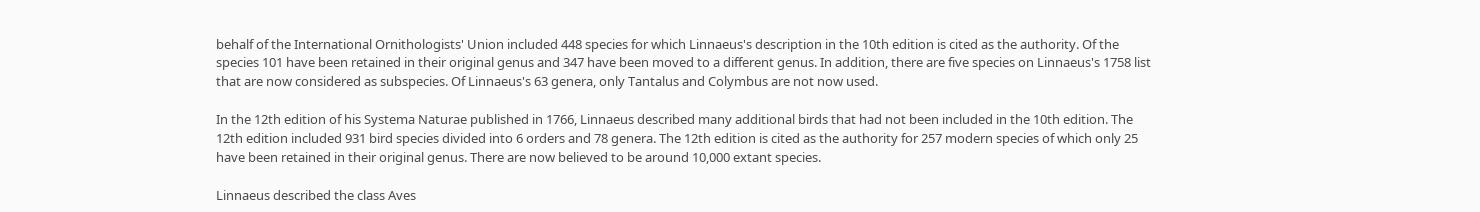behalf of the International Ornithologists' Union included 448 species for which Linnaeus's description in the 10th edition is cited as the authority. Of the species 101 have been retained in their original genus and 347 have been moved to a different genus. In addition, there are five species on Linnaeus's 1758 list that are now considered as subspecies. Of Linnaeus's 63 genera, only Tantalus and Colymbus are not now used.

In the 12th edition of his Systema Naturae published in 1766, Linnaeus described many additional birds that had not been included in the 10th edition. The 12th edition included 931 bird species divided into 6 orders and 78 genera. The 12th edition is cited as the authority for 257 modern species of which only 25 have been retained in their original genus. There are now believed to be around 10,000 extant species.

Linnaeus described the class Aves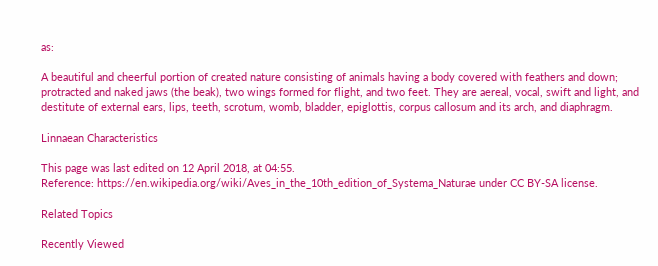as:

A beautiful and cheerful portion of created nature consisting of animals having a body covered with feathers and down; protracted and naked jaws (the beak), two wings formed for flight, and two feet. They are aereal, vocal, swift and light, and destitute of external ears, lips, teeth, scrotum, womb, bladder, epiglottis, corpus callosum and its arch, and diaphragm.

Linnaean Characteristics

This page was last edited on 12 April 2018, at 04:55.
Reference: https://en.wikipedia.org/wiki/Aves_in_the_10th_edition_of_Systema_Naturae under CC BY-SA license.

Related Topics

Recently Viewed